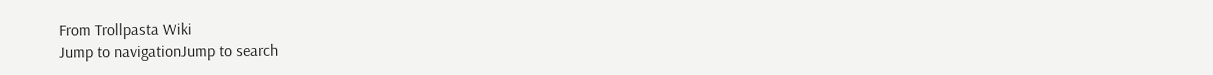From Trollpasta Wiki
Jump to navigationJump to search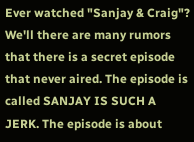Ever watched "Sanjay & Craig"? We'll there are many rumors that there is a secret episode that never aired. The episode is called SANJAY IS SUCH A JERK. The episode is about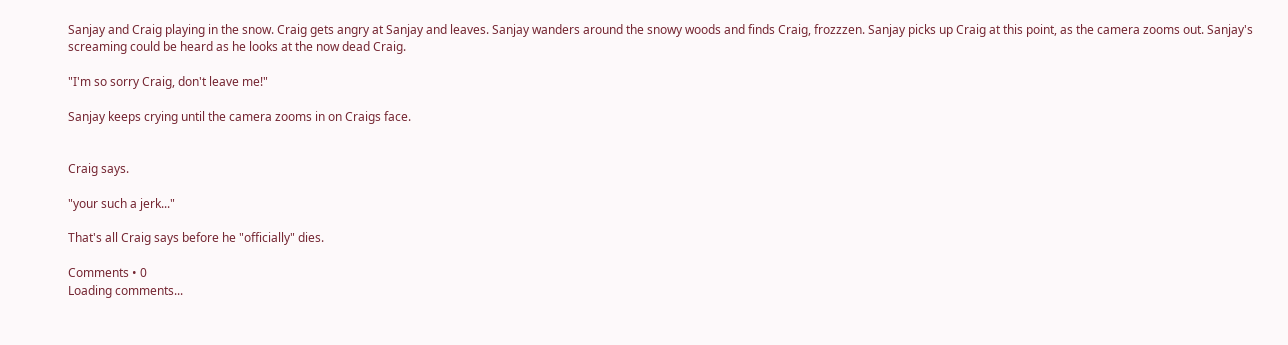Sanjay and Craig playing in the snow. Craig gets angry at Sanjay and leaves. Sanjay wanders around the snowy woods and finds Craig, frozzzen. Sanjay picks up Craig at this point, as the camera zooms out. Sanjay's screaming could be heard as he looks at the now dead Craig.

"I'm so sorry Craig, don't leave me!"

Sanjay keeps crying until the camera zooms in on Craigs face.


Craig says.

"your such a jerk..."

That's all Craig says before he "officially" dies.

Comments • 0
Loading comments...